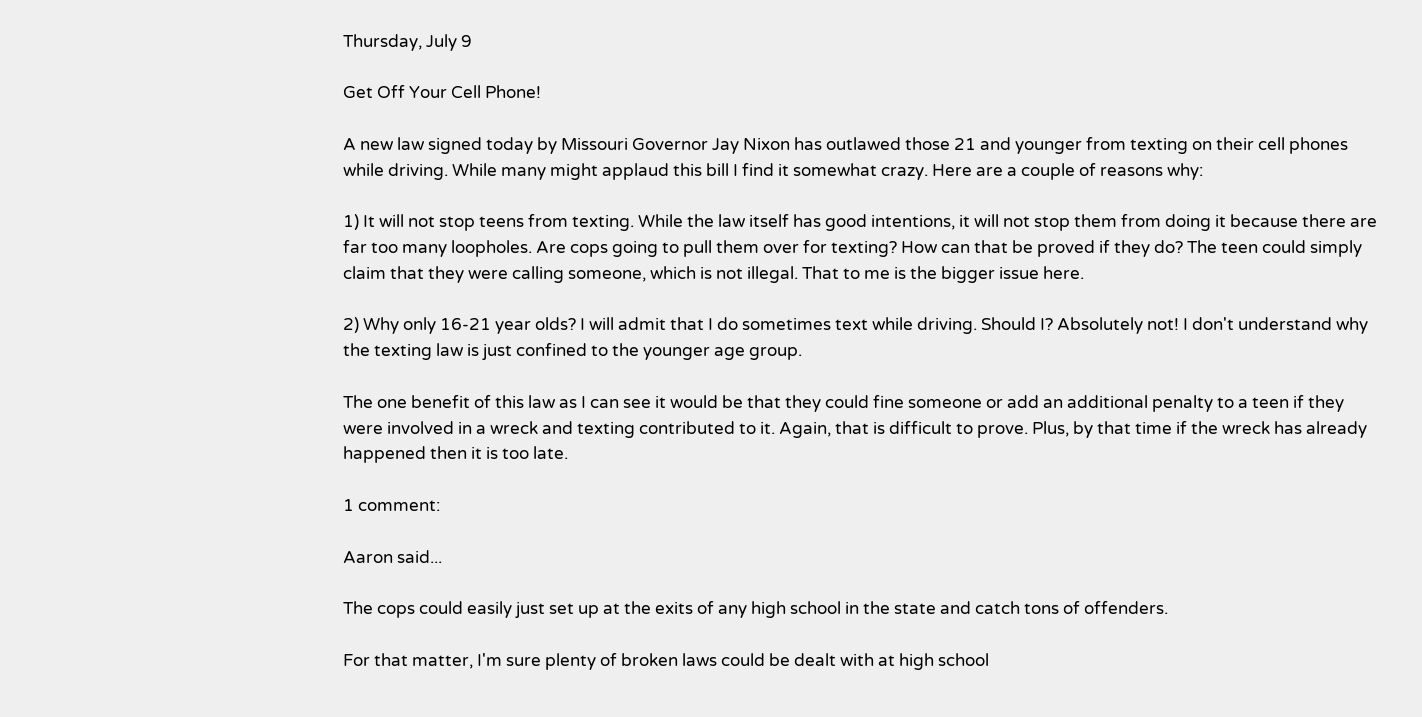Thursday, July 9

Get Off Your Cell Phone!

A new law signed today by Missouri Governor Jay Nixon has outlawed those 21 and younger from texting on their cell phones while driving. While many might applaud this bill I find it somewhat crazy. Here are a couple of reasons why:

1) It will not stop teens from texting. While the law itself has good intentions, it will not stop them from doing it because there are far too many loopholes. Are cops going to pull them over for texting? How can that be proved if they do? The teen could simply claim that they were calling someone, which is not illegal. That to me is the bigger issue here.

2) Why only 16-21 year olds? I will admit that I do sometimes text while driving. Should I? Absolutely not! I don't understand why the texting law is just confined to the younger age group.

The one benefit of this law as I can see it would be that they could fine someone or add an additional penalty to a teen if they were involved in a wreck and texting contributed to it. Again, that is difficult to prove. Plus, by that time if the wreck has already happened then it is too late.

1 comment:

Aaron said...

The cops could easily just set up at the exits of any high school in the state and catch tons of offenders.

For that matter, I'm sure plenty of broken laws could be dealt with at high school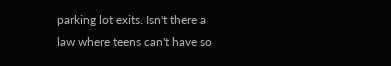parking lot exits. Isn't there a law where teens can't have so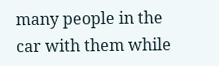many people in the car with them while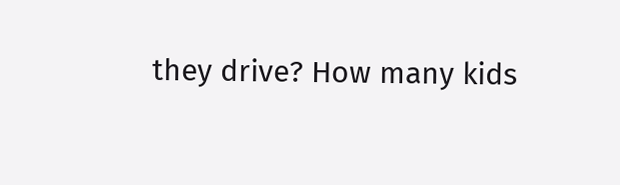they drive? How many kids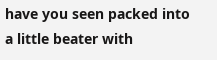have you seen packed into a little beater with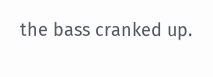the bass cranked up.